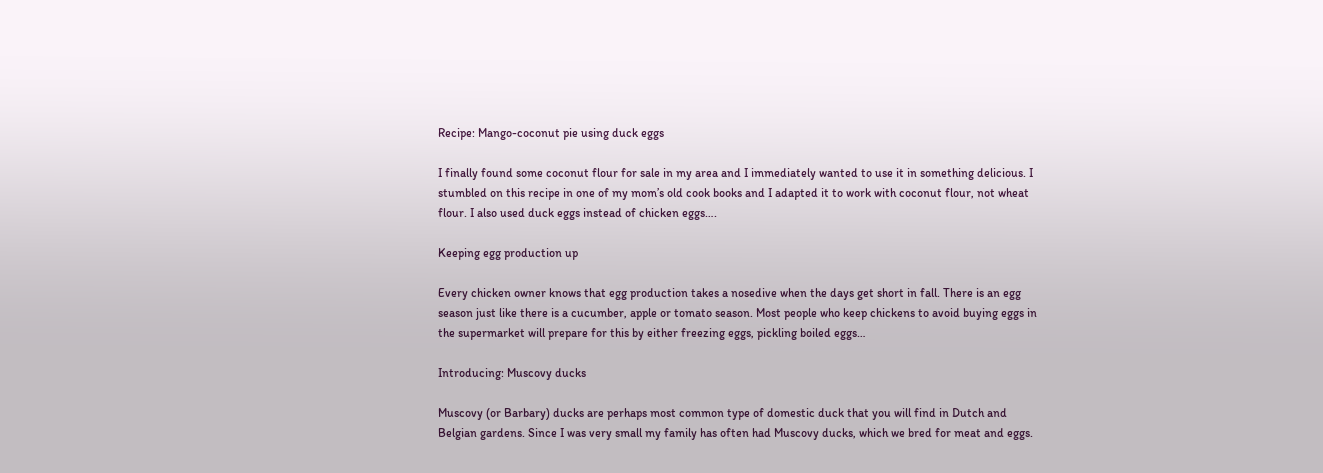Recipe: Mango-coconut pie using duck eggs

I finally found some coconut flour for sale in my area and I immediately wanted to use it in something delicious. I stumbled on this recipe in one of my mom’s old cook books and I adapted it to work with coconut flour, not wheat flour. I also used duck eggs instead of chicken eggs….

Keeping egg production up

Every chicken owner knows that egg production takes a nosedive when the days get short in fall. There is an egg season just like there is a cucumber, apple or tomato season. Most people who keep chickens to avoid buying eggs in the supermarket will prepare for this by either freezing eggs, pickling boiled eggs…

Introducing: Muscovy ducks

Muscovy (or Barbary) ducks are perhaps most common type of domestic duck that you will find in Dutch and Belgian gardens. Since I was very small my family has often had Muscovy ducks, which we bred for meat and eggs.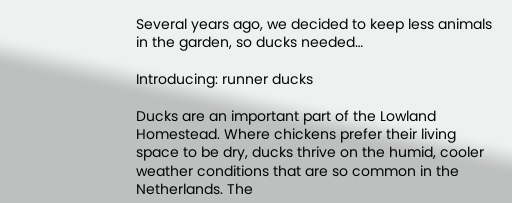Several years ago, we decided to keep less animals in the garden, so ducks needed…

Introducing: runner ducks

Ducks are an important part of the Lowland Homestead. Where chickens prefer their living space to be dry, ducks thrive on the humid, cooler weather conditions that are so common in the Netherlands. The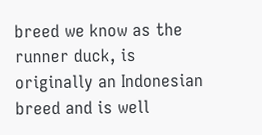breed we know as the runner duck, is originally an Indonesian breed and is well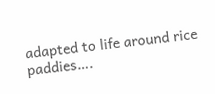adapted to life around rice paddies….